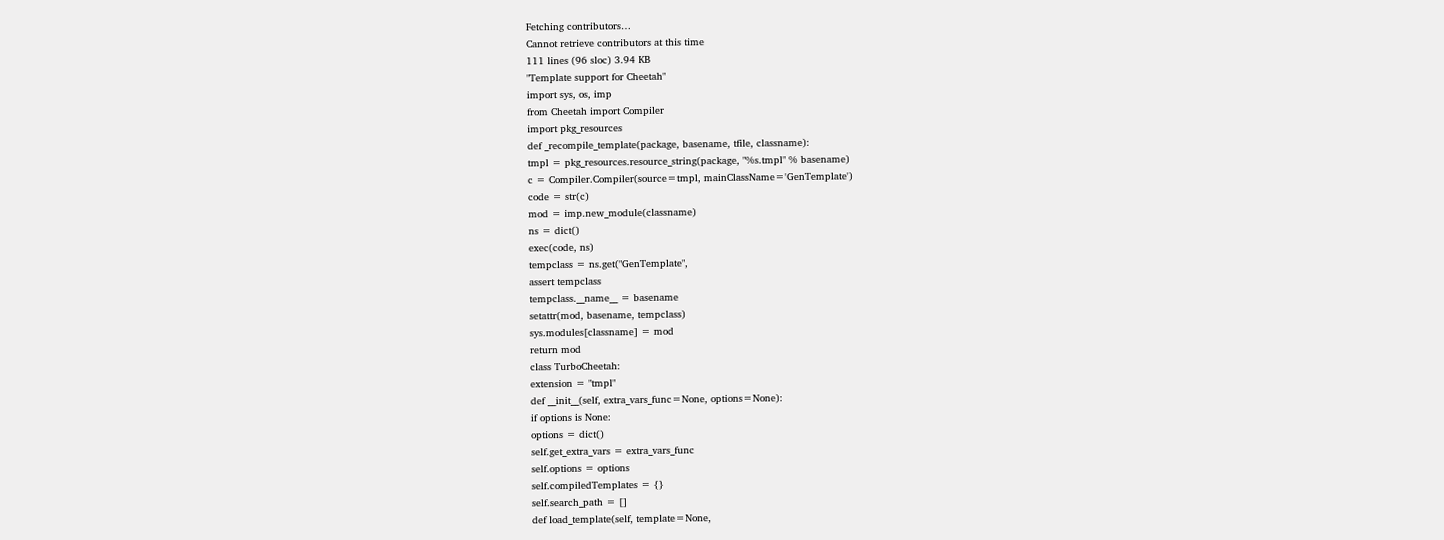Fetching contributors…
Cannot retrieve contributors at this time
111 lines (96 sloc) 3.94 KB
"Template support for Cheetah"
import sys, os, imp
from Cheetah import Compiler
import pkg_resources
def _recompile_template(package, basename, tfile, classname):
tmpl = pkg_resources.resource_string(package, "%s.tmpl" % basename)
c = Compiler.Compiler(source=tmpl, mainClassName='GenTemplate')
code = str(c)
mod = imp.new_module(classname)
ns = dict()
exec(code, ns)
tempclass = ns.get("GenTemplate",
assert tempclass
tempclass.__name__ = basename
setattr(mod, basename, tempclass)
sys.modules[classname] = mod
return mod
class TurboCheetah:
extension = "tmpl"
def __init__(self, extra_vars_func=None, options=None):
if options is None:
options = dict()
self.get_extra_vars = extra_vars_func
self.options = options
self.compiledTemplates = {}
self.search_path = []
def load_template(self, template=None,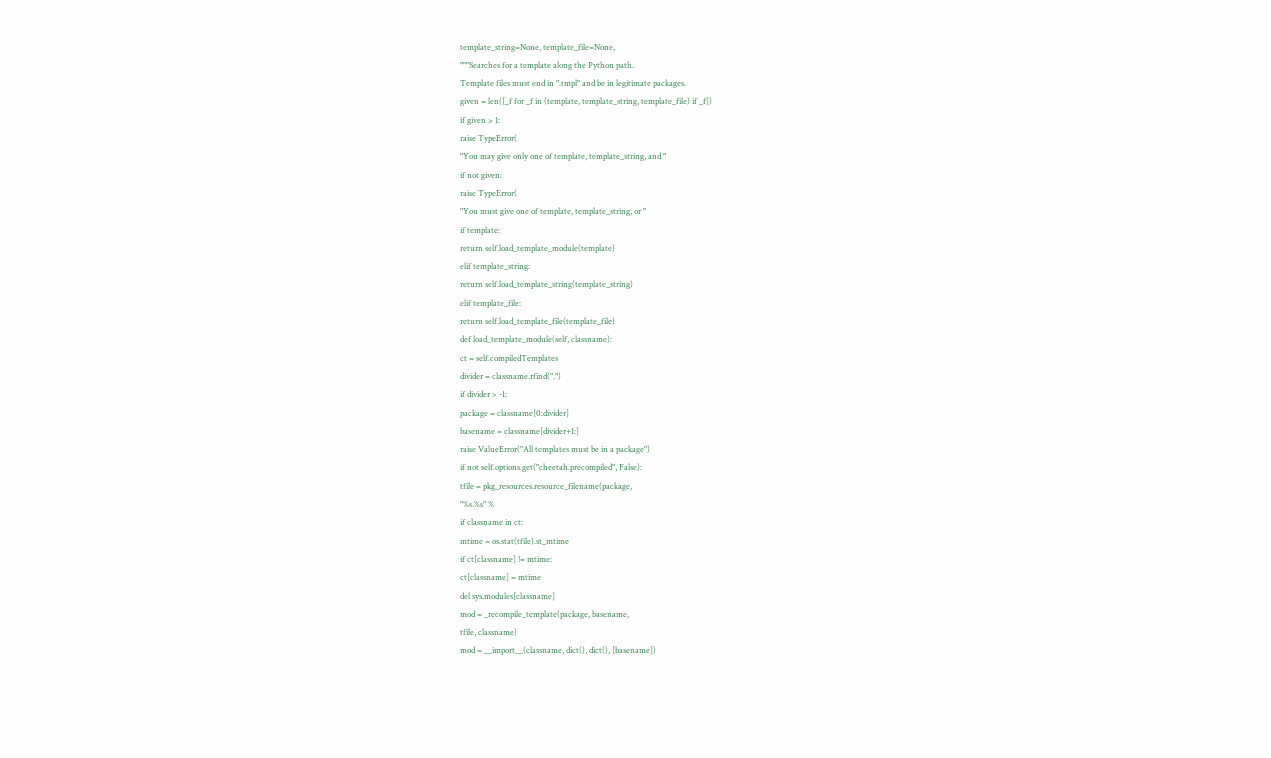template_string=None, template_file=None,
"""Searches for a template along the Python path.
Template files must end in ".tmpl" and be in legitimate packages.
given = len([_f for _f in (template, template_string, template_file) if _f])
if given > 1:
raise TypeError(
"You may give only one of template, template_string, and "
if not given:
raise TypeError(
"You must give one of template, template_string, or "
if template:
return self.load_template_module(template)
elif template_string:
return self.load_template_string(template_string)
elif template_file:
return self.load_template_file(template_file)
def load_template_module(self, classname):
ct = self.compiledTemplates
divider = classname.rfind(".")
if divider > -1:
package = classname[0:divider]
basename = classname[divider+1:]
raise ValueError("All templates must be in a package")
if not self.options.get("cheetah.precompiled", False):
tfile = pkg_resources.resource_filename(package,
"%s.%s" %
if classname in ct:
mtime = os.stat(tfile).st_mtime
if ct[classname] != mtime:
ct[classname] = mtime
del sys.modules[classname]
mod = _recompile_template(package, basename,
tfile, classname)
mod = __import__(classname, dict(), dict(), [basename])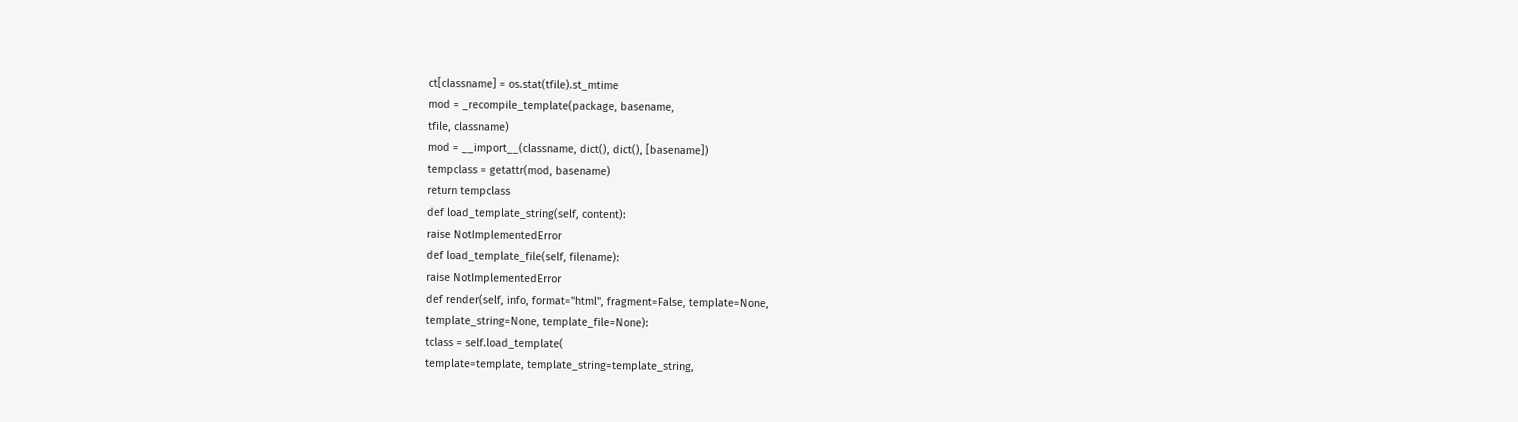ct[classname] = os.stat(tfile).st_mtime
mod = _recompile_template(package, basename,
tfile, classname)
mod = __import__(classname, dict(), dict(), [basename])
tempclass = getattr(mod, basename)
return tempclass
def load_template_string(self, content):
raise NotImplementedError
def load_template_file(self, filename):
raise NotImplementedError
def render(self, info, format="html", fragment=False, template=None,
template_string=None, template_file=None):
tclass = self.load_template(
template=template, template_string=template_string,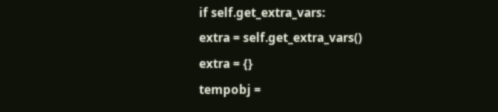if self.get_extra_vars:
extra = self.get_extra_vars()
extra = {}
tempobj =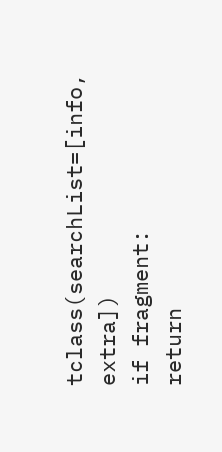tclass(searchList=[info, extra])
if fragment:
return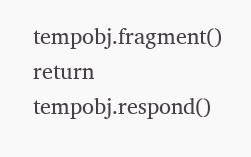tempobj.fragment()
return tempobj.respond()